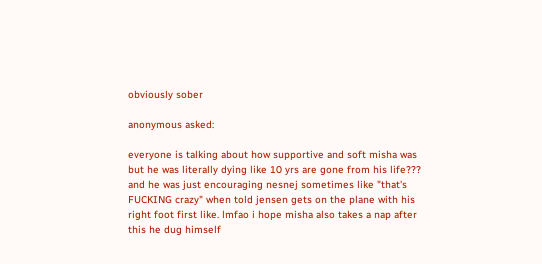obviously sober

anonymous asked:

everyone is talking about how supportive and soft misha was but he was literally dying like 10 yrs are gone from his life??? and he was just encouraging nesnej sometimes like "that's FUCKING crazy" when told jensen gets on the plane with his right foot first like. lmfao i hope misha also takes a nap after this he dug himself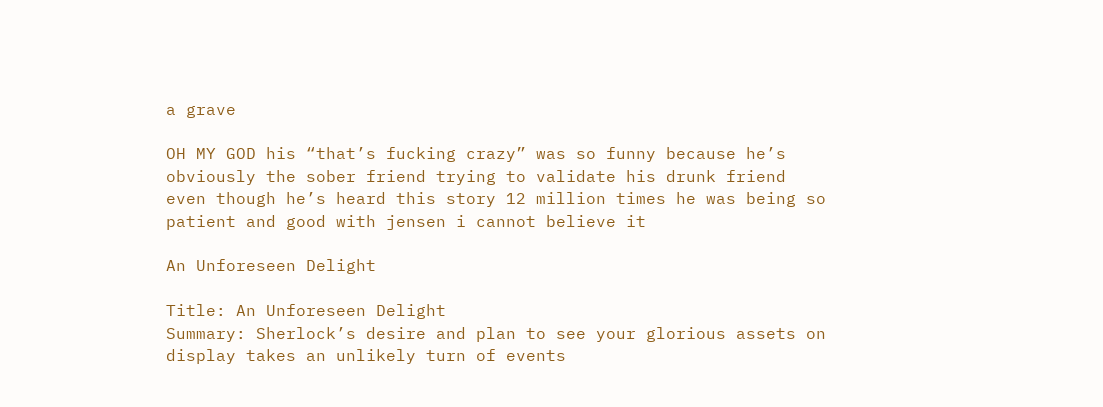a grave

OH MY GOD his “that’s fucking crazy” was so funny because he’s obviously the sober friend trying to validate his drunk friend even though he’s heard this story 12 million times he was being so patient and good with jensen i cannot believe it

An Unforeseen Delight

Title: An Unforeseen Delight
Summary: Sherlock’s desire and plan to see your glorious assets on display takes an unlikely turn of events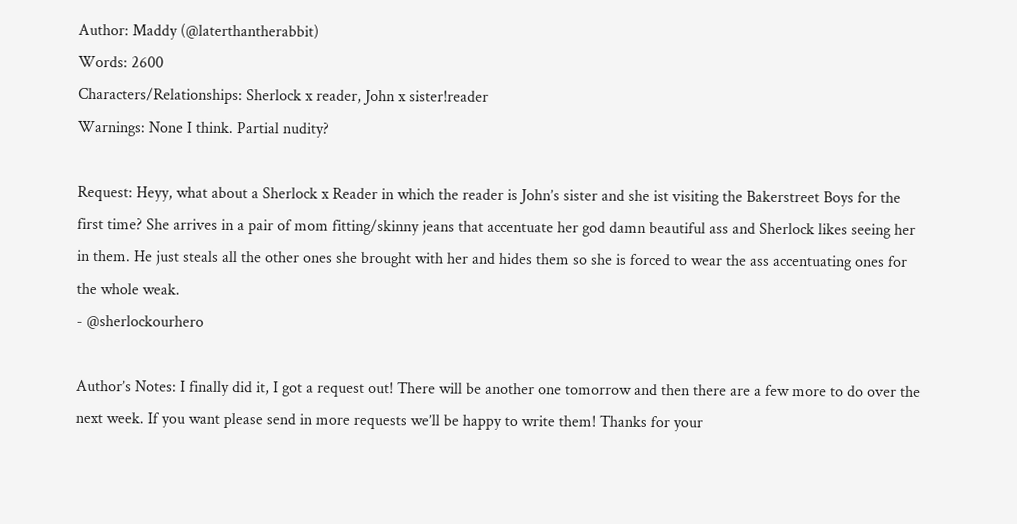Author: Maddy (@laterthantherabbit)
Words: 2600
Characters/Relationships: Sherlock x reader, John x sister!reader
Warnings: None I think. Partial nudity?

Request: Heyy, what about a Sherlock x Reader in which the reader is John’s sister and she ist visiting the Bakerstreet Boys for the first time? She arrives in a pair of mom fitting/skinny jeans that accentuate her god damn beautiful ass and Sherlock likes seeing her in them. He just steals all the other ones she brought with her and hides them so she is forced to wear the ass accentuating ones for the whole weak.
- @sherlockourhero

Author’s Notes: I finally did it, I got a request out! There will be another one tomorrow and then there are a few more to do over the next week. If you want please send in more requests we’ll be happy to write them! Thanks for your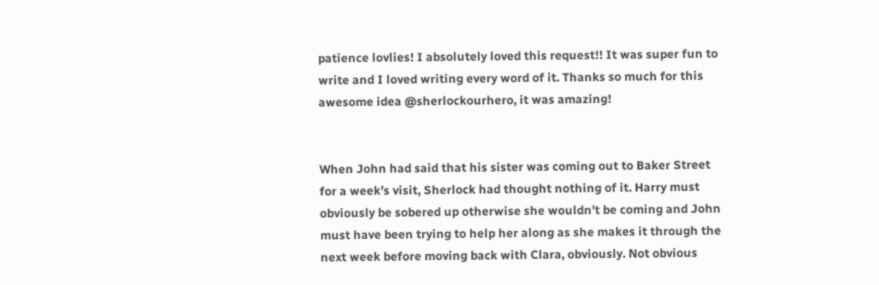patience lovlies! I absolutely loved this request!! It was super fun to write and I loved writing every word of it. Thanks so much for this awesome idea @sherlockourhero, it was amazing!


When John had said that his sister was coming out to Baker Street for a week’s visit, Sherlock had thought nothing of it. Harry must obviously be sobered up otherwise she wouldn’t be coming and John must have been trying to help her along as she makes it through the next week before moving back with Clara, obviously. Not obvious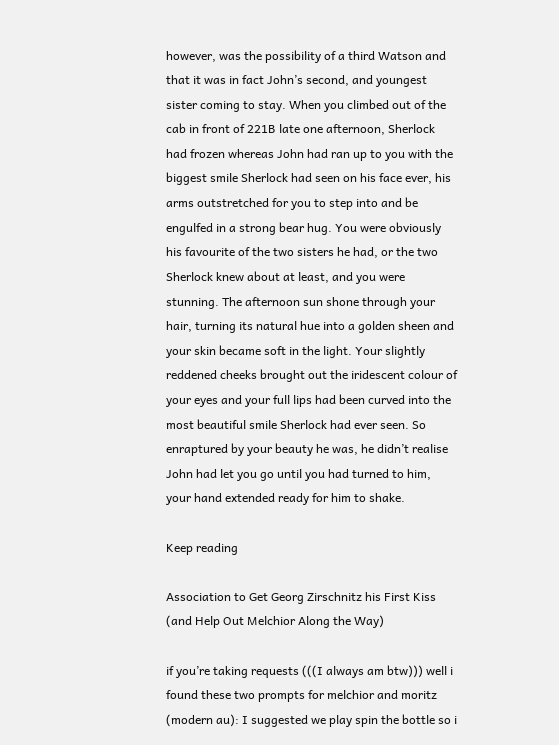however, was the possibility of a third Watson and that it was in fact John’s second, and youngest sister coming to stay. When you climbed out of the cab in front of 221B late one afternoon, Sherlock had frozen whereas John had ran up to you with the biggest smile Sherlock had seen on his face ever, his arms outstretched for you to step into and be engulfed in a strong bear hug. You were obviously his favourite of the two sisters he had, or the two Sherlock knew about at least, and you were stunning. The afternoon sun shone through your hair, turning its natural hue into a golden sheen and your skin became soft in the light. Your slightly reddened cheeks brought out the iridescent colour of your eyes and your full lips had been curved into the most beautiful smile Sherlock had ever seen. So enraptured by your beauty he was, he didn’t realise John had let you go until you had turned to him, your hand extended ready for him to shake.

Keep reading

Association to Get Georg Zirschnitz his First Kiss (and Help Out Melchior Along the Way)

if you’re taking requests (((I always am btw))) well i found these two prompts for melchior and moritz (modern au): I suggested we play spin the bottle so i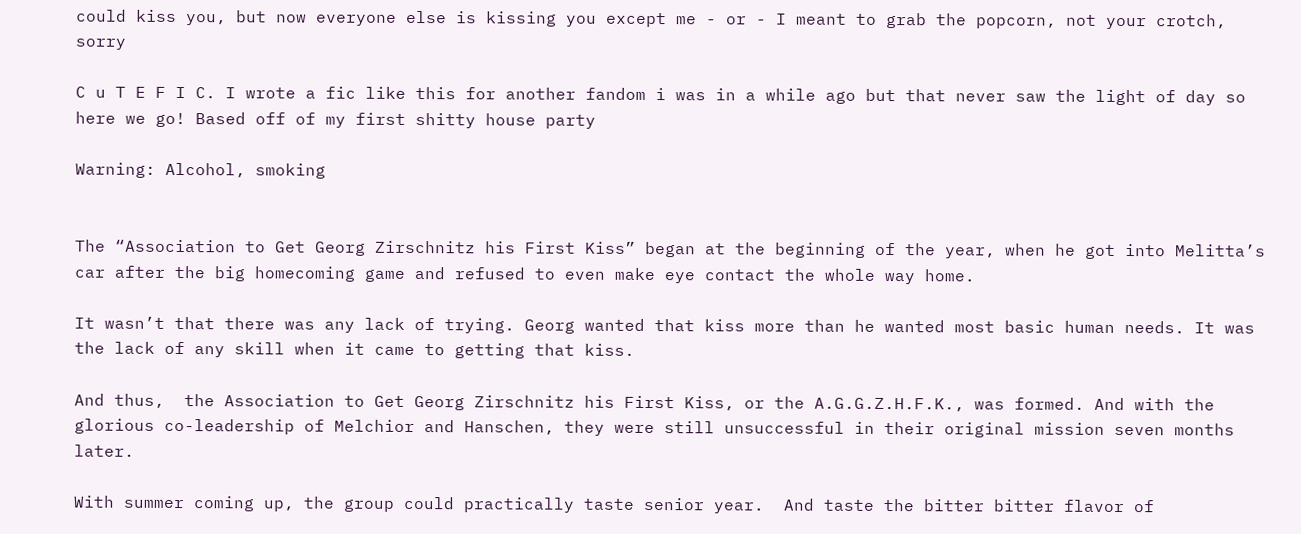could kiss you, but now everyone else is kissing you except me - or - I meant to grab the popcorn, not your crotch, sorry

C u T E F I C. I wrote a fic like this for another fandom i was in a while ago but that never saw the light of day so here we go! Based off of my first shitty house party

Warning: Alcohol, smoking


The “Association to Get Georg Zirschnitz his First Kiss” began at the beginning of the year, when he got into Melitta’s car after the big homecoming game and refused to even make eye contact the whole way home.

It wasn’t that there was any lack of trying. Georg wanted that kiss more than he wanted most basic human needs. It was the lack of any skill when it came to getting that kiss.

And thus,  the Association to Get Georg Zirschnitz his First Kiss, or the A.G.G.Z.H.F.K., was formed. And with the glorious co-leadership of Melchior and Hanschen, they were still unsuccessful in their original mission seven months later.

With summer coming up, the group could practically taste senior year.  And taste the bitter bitter flavor of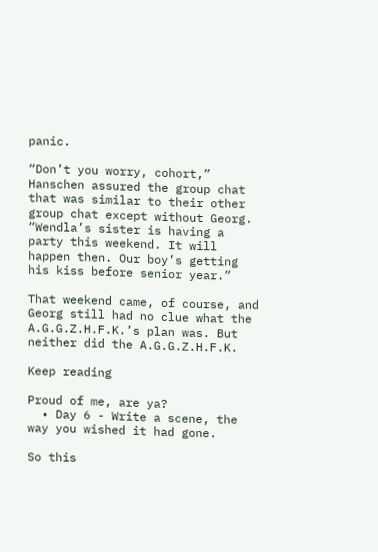panic.

“Don’t you worry, cohort,” Hanschen assured the group chat that was similar to their other group chat except without Georg. “Wendla’s sister is having a party this weekend. It will happen then. Our boy’s getting his kiss before senior year.”

That weekend came, of course, and Georg still had no clue what the A.G.G.Z.H.F.K.’s plan was. But neither did the A.G.G.Z.H.F.K.

Keep reading

Proud of me, are ya?
  • Day 6 - Write a scene, the way you wished it had gone.

So this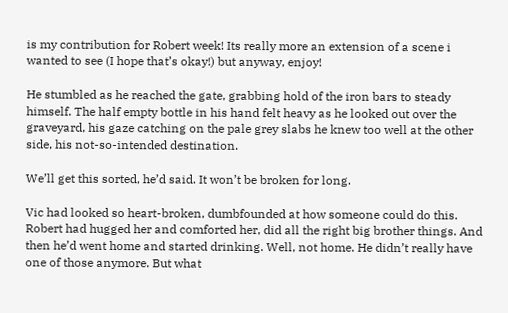is my contribution for Robert week! Its really more an extension of a scene i wanted to see (I hope that’s okay!) but anyway, enjoy!

He stumbled as he reached the gate, grabbing hold of the iron bars to steady himself. The half empty bottle in his hand felt heavy as he looked out over the graveyard, his gaze catching on the pale grey slabs he knew too well at the other side, his not-so-intended destination.

We’ll get this sorted, he’d said. It won’t be broken for long.

Vic had looked so heart-broken, dumbfounded at how someone could do this. Robert had hugged her and comforted her, did all the right big brother things. And then he’d went home and started drinking. Well, not home. He didn’t really have one of those anymore. But what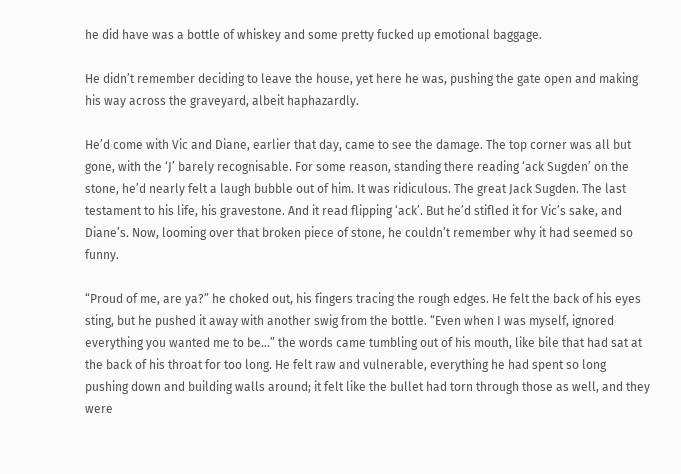he did have was a bottle of whiskey and some pretty fucked up emotional baggage.

He didn’t remember deciding to leave the house, yet here he was, pushing the gate open and making his way across the graveyard, albeit haphazardly.

He’d come with Vic and Diane, earlier that day, came to see the damage. The top corner was all but gone, with the ‘J’ barely recognisable. For some reason, standing there reading ‘ack Sugden’ on the stone, he’d nearly felt a laugh bubble out of him. It was ridiculous. The great Jack Sugden. The last testament to his life, his gravestone. And it read flipping ‘ack’. But he’d stifled it for Vic’s sake, and Diane’s. Now, looming over that broken piece of stone, he couldn’t remember why it had seemed so funny.

“Proud of me, are ya?” he choked out, his fingers tracing the rough edges. He felt the back of his eyes sting, but he pushed it away with another swig from the bottle. “Even when I was myself, ignored everything you wanted me to be…” the words came tumbling out of his mouth, like bile that had sat at the back of his throat for too long. He felt raw and vulnerable, everything he had spent so long pushing down and building walls around; it felt like the bullet had torn through those as well, and they were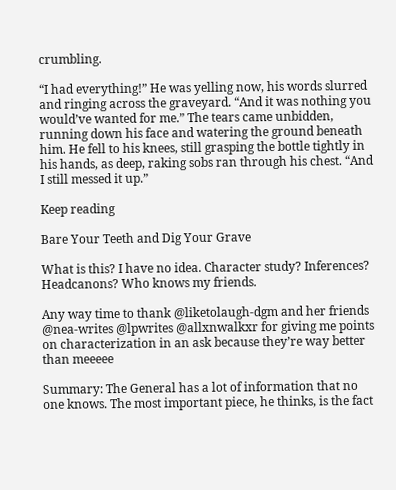crumbling.

“I had everything!” He was yelling now, his words slurred and ringing across the graveyard. “And it was nothing you would’ve wanted for me.” The tears came unbidden, running down his face and watering the ground beneath him. He fell to his knees, still grasping the bottle tightly in his hands, as deep, raking sobs ran through his chest. “And I still messed it up.”

Keep reading

Bare Your Teeth and Dig Your Grave

What is this? I have no idea. Character study? Inferences? Headcanons? Who knows my friends.

Any way time to thank @liketolaugh-dgm and her friends @nea-writes @lpwrites @allxnwalkxr for giving me points on characterization in an ask because they’re way better than meeeee

Summary: The General has a lot of information that no one knows. The most important piece, he thinks, is the fact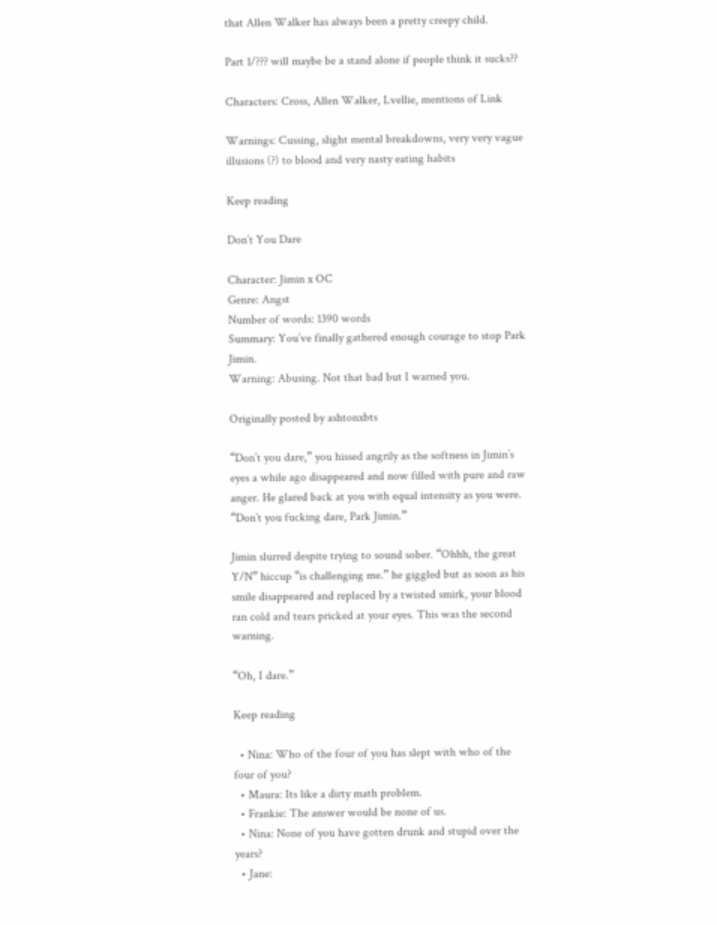that Allen Walker has always been a pretty creepy child.

Part 1/??? will maybe be a stand alone if people think it sucks??

Characters: Cross, Allen Walker, Lvellie, mentions of Link

Warnings: Cussing, slight mental breakdowns, very very vague illusions (?) to blood and very nasty eating habits

Keep reading

Don’t You Dare

Character: Jimin x OC
Genre: Angst
Number of words: 1390 words
Summary: You’ve finally gathered enough courage to stop Park Jimin.
Warning: Abusing. Not that bad but I warned you.

Originally posted by ashtonxbts

“Don’t you dare,” you hissed angrily as the softness in Jimin’s eyes a while ago disappeared and now filled with pure and raw anger. He glared back at you with equal intensity as you were. “Don’t you fucking dare, Park Jimin.”

Jimin slurred despite trying to sound sober. “Ohhh, the great Y/N” hiccup “is challenging me.” he giggled but as soon as his smile disappeared and replaced by a twisted smirk, your blood ran cold and tears pricked at your eyes. This was the second warning.

“Oh, I dare.”

Keep reading

  • Nina: Who of the four of you has slept with who of the four of you?
  • Maura: Its like a dirty math problem.
  • Frankie: The answer would be none of us.
  • Nina: None of you have gotten drunk and stupid over the years?
  • Jane: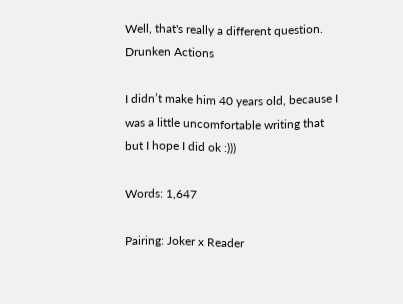Well, that's really a different question.
Drunken Actions

I didn’t make him 40 years old, because I was a little uncomfortable writing that but I hope I did ok :)))

Words: 1,647

Pairing: Joker x Reader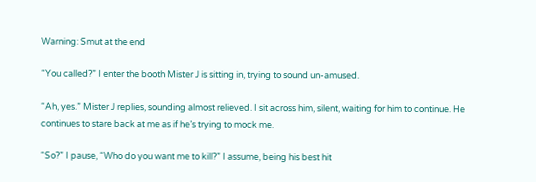Warning: Smut at the end

“You called?” I enter the booth Mister J is sitting in, trying to sound un-amused.

“Ah, yes.” Mister J replies, sounding almost relieved. I sit across him, silent, waiting for him to continue. He continues to stare back at me as if he’s trying to mock me.

“So?” I pause, “Who do you want me to kill?” I assume, being his best hit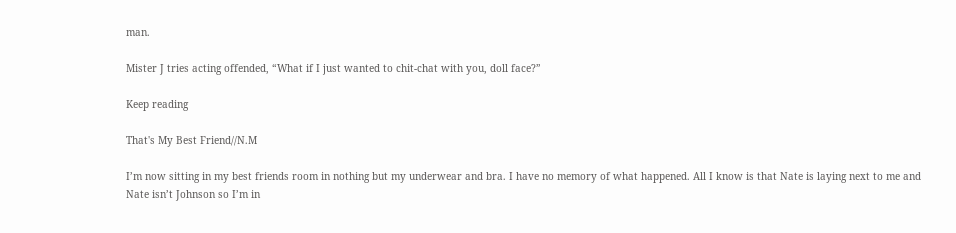man.

Mister J tries acting offended, “What if I just wanted to chit-chat with you, doll face?”

Keep reading

That's My Best Friend//N.M

I’m now sitting in my best friends room in nothing but my underwear and bra. I have no memory of what happened. All I know is that Nate is laying next to me and Nate isn’t Johnson so I’m in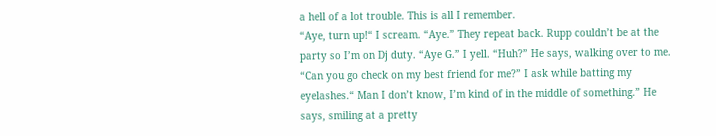a hell of a lot trouble. This is all I remember.
“Aye, turn up!“ I scream. “Aye.” They repeat back. Rupp couldn’t be at the party so I’m on Dj duty. “Aye G.” I yell. “Huh?” He says, walking over to me. “Can you go check on my best friend for me?” I ask while batting my eyelashes.“ Man I don’t know, I’m kind of in the middle of something.” He says, smiling at a pretty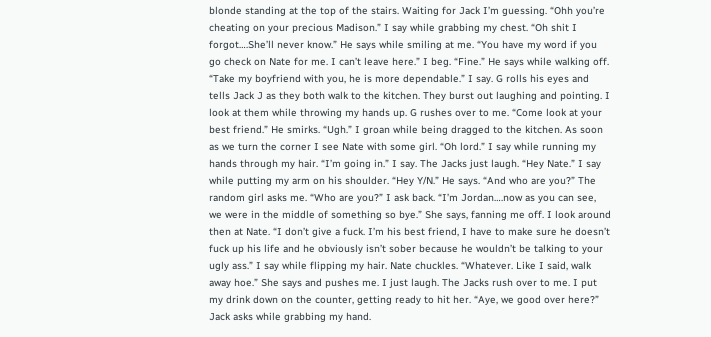blonde standing at the top of the stairs. Waiting for Jack I’m guessing. “Ohh you’re cheating on your precious Madison.” I say while grabbing my chest. “Oh shit I forgot….She’ll never know.” He says while smiling at me. “You have my word if you go check on Nate for me. I can’t leave here.” I beg. “Fine.” He says while walking off. “Take my boyfriend with you, he is more dependable.” I say. G rolls his eyes and tells Jack J as they both walk to the kitchen. They burst out laughing and pointing. I look at them while throwing my hands up. G rushes over to me. “Come look at your best friend.” He smirks. “Ugh.” I groan while being dragged to the kitchen. As soon as we turn the corner I see Nate with some girl. “Oh lord.” I say while running my hands through my hair. “I’m going in.” I say. The Jacks just laugh. “Hey Nate.” I say while putting my arm on his shoulder. “Hey Y/N.” He says. “And who are you?” The random girl asks me. “Who are you?” I ask back. “I’m Jordan….now as you can see, we were in the middle of something so bye.” She says, fanning me off. I look around then at Nate. “I don’t give a fuck. I’m his best friend, I have to make sure he doesn’t fuck up his life and he obviously isn’t sober because he wouldn’t be talking to your ugly ass.” I say while flipping my hair. Nate chuckles. “Whatever. Like I said, walk away hoe.” She says and pushes me. I just laugh. The Jacks rush over to me. I put my drink down on the counter, getting ready to hit her. “Aye, we good over here?” Jack asks while grabbing my hand.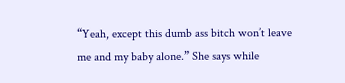“Yeah, except this dumb ass bitch won’t leave me and my baby alone.” She says while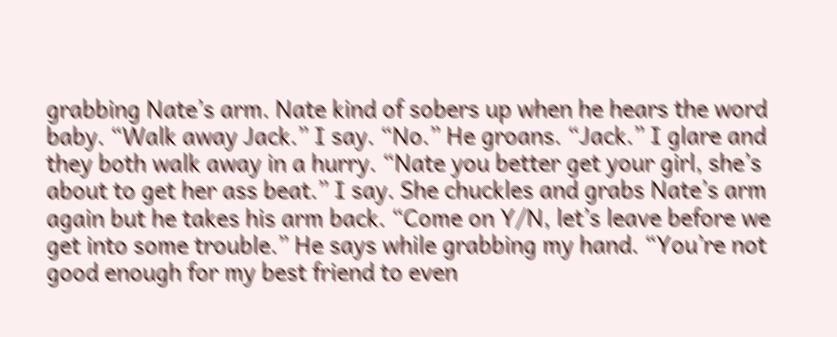grabbing Nate’s arm. Nate kind of sobers up when he hears the word baby. “Walk away Jack.” I say. “No.” He groans. “Jack.” I glare and they both walk away in a hurry. “Nate you better get your girl, she’s about to get her ass beat.” I say. She chuckles and grabs Nate’s arm again but he takes his arm back. “Come on Y/N, let’s leave before we get into some trouble.” He says while grabbing my hand. “You’re not good enough for my best friend to even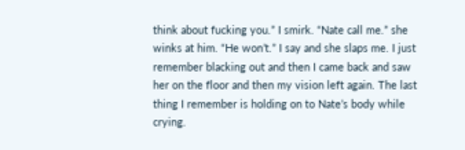think about fucking you.” I smirk. “Nate call me.” she winks at him. “He won’t.” I say and she slaps me. I just remember blacking out and then I came back and saw her on the floor and then my vision left again. The last thing I remember is holding on to Nate’s body while crying.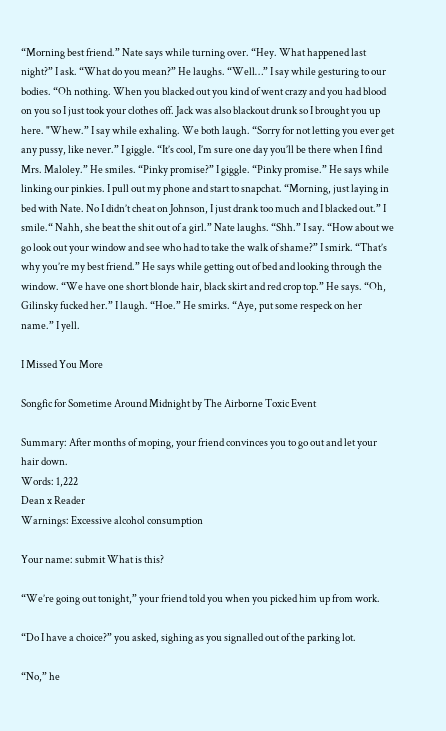“Morning best friend.” Nate says while turning over. “Hey. What happened last night?” I ask. “What do you mean?” He laughs. “Well…” I say while gesturing to our bodies. “Oh nothing. When you blacked out you kind of went crazy and you had blood on you so I just took your clothes off. Jack was also blackout drunk so I brought you up here. "Whew.” I say while exhaling. We both laugh. “Sorry for not letting you ever get any pussy, like never.” I giggle. “It’s cool, I’m sure one day you’ll be there when I find Mrs. Maloley.” He smiles. “Pinky promise?” I giggle. “Pinky promise.” He says while linking our pinkies. I pull out my phone and start to snapchat. “Morning, just laying in bed with Nate. No I didn’t cheat on Johnson, I just drank too much and I blacked out.” I smile.“ Nahh, she beat the shit out of a girl.” Nate laughs. “Shh.” I say. “How about we go look out your window and see who had to take the walk of shame?” I smirk. “That’s why you’re my best friend.” He says while getting out of bed and looking through the window. “We have one short blonde hair, black skirt and red crop top.” He says. “Oh, Gilinsky fucked her.” I laugh. “Hoe.” He smirks. “Aye, put some respeck on her name.” I yell.

I Missed You More

Songfic for Sometime Around Midnight by The Airborne Toxic Event

Summary: After months of moping, your friend convinces you to go out and let your hair down.
Words: 1,222
Dean x Reader
Warnings: Excessive alcohol consumption

Your name: submit What is this?

“We’re going out tonight,” your friend told you when you picked him up from work.

“Do I have a choice?” you asked, sighing as you signalled out of the parking lot.

“No,” he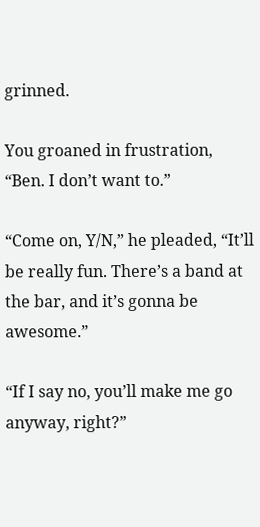grinned.

You groaned in frustration, “Ben. I don’t want to.”

“Come on, Y/N,” he pleaded, “It’ll be really fun. There’s a band at the bar, and it’s gonna be awesome.”

“If I say no, you’ll make me go anyway, right?”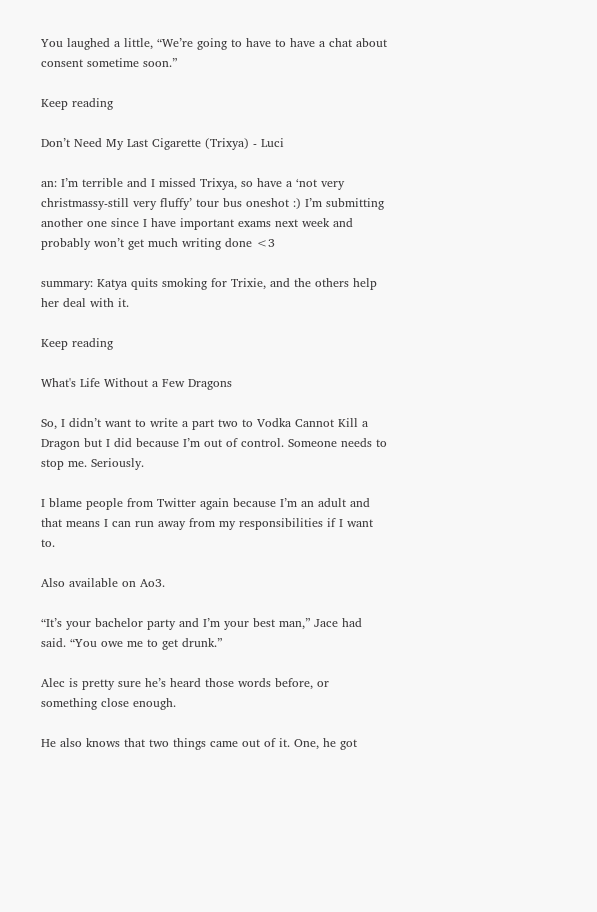You laughed a little, “We’re going to have to have a chat about consent sometime soon.”

Keep reading

Don’t Need My Last Cigarette (Trixya) - Luci

an: I’m terrible and I missed Trixya, so have a ‘not very christmassy-still very fluffy’ tour bus oneshot :) I’m submitting another one since I have important exams next week and probably won’t get much writing done <3

summary: Katya quits smoking for Trixie, and the others help her deal with it.

Keep reading

What's Life Without a Few Dragons

So, I didn’t want to write a part two to Vodka Cannot Kill a Dragon but I did because I’m out of control. Someone needs to stop me. Seriously.

I blame people from Twitter again because I’m an adult and that means I can run away from my responsibilities if I want to.

Also available on Ao3.

“It’s your bachelor party and I’m your best man,” Jace had said. “You owe me to get drunk.”

Alec is pretty sure he’s heard those words before, or something close enough.

He also knows that two things came out of it. One, he got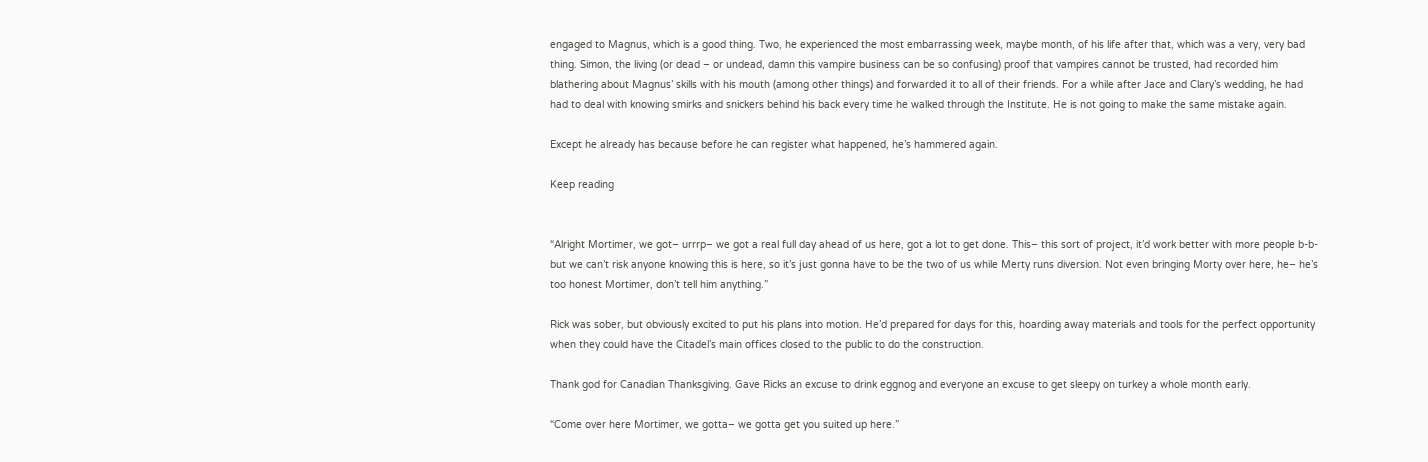engaged to Magnus, which is a good thing. Two, he experienced the most embarrassing week, maybe month, of his life after that, which was a very, very bad thing. Simon, the living (or dead – or undead, damn this vampire business can be so confusing) proof that vampires cannot be trusted, had recorded him blathering about Magnus’ skills with his mouth (among other things) and forwarded it to all of their friends. For a while after Jace and Clary’s wedding, he had had to deal with knowing smirks and snickers behind his back every time he walked through the Institute. He is not going to make the same mistake again.

Except he already has because before he can register what happened, he’s hammered again.

Keep reading


“Alright Mortimer, we got– urrrp– we got a real full day ahead of us here, got a lot to get done. This– this sort of project, it’d work better with more people b-b-but we can’t risk anyone knowing this is here, so it’s just gonna have to be the two of us while Merty runs diversion. Not even bringing Morty over here, he– he’s too honest Mortimer, don’t tell him anything.”

Rick was sober, but obviously excited to put his plans into motion. He’d prepared for days for this, hoarding away materials and tools for the perfect opportunity when they could have the Citadel’s main offices closed to the public to do the construction.

Thank god for Canadian Thanksgiving. Gave Ricks an excuse to drink eggnog and everyone an excuse to get sleepy on turkey a whole month early.

“Come over here Mortimer, we gotta– we gotta get you suited up here.”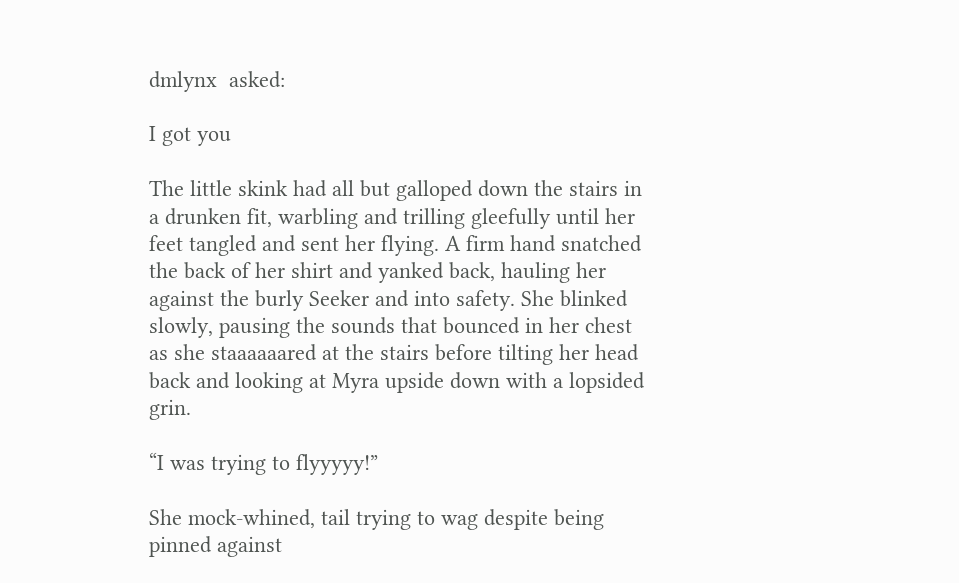dmlynx  asked:

I got you

The little skink had all but galloped down the stairs in a drunken fit, warbling and trilling gleefully until her feet tangled and sent her flying. A firm hand snatched the back of her shirt and yanked back, hauling her against the burly Seeker and into safety. She blinked slowly, pausing the sounds that bounced in her chest as she staaaaaared at the stairs before tilting her head back and looking at Myra upside down with a lopsided grin.

“I was trying to flyyyyy!”

She mock-whined, tail trying to wag despite being pinned against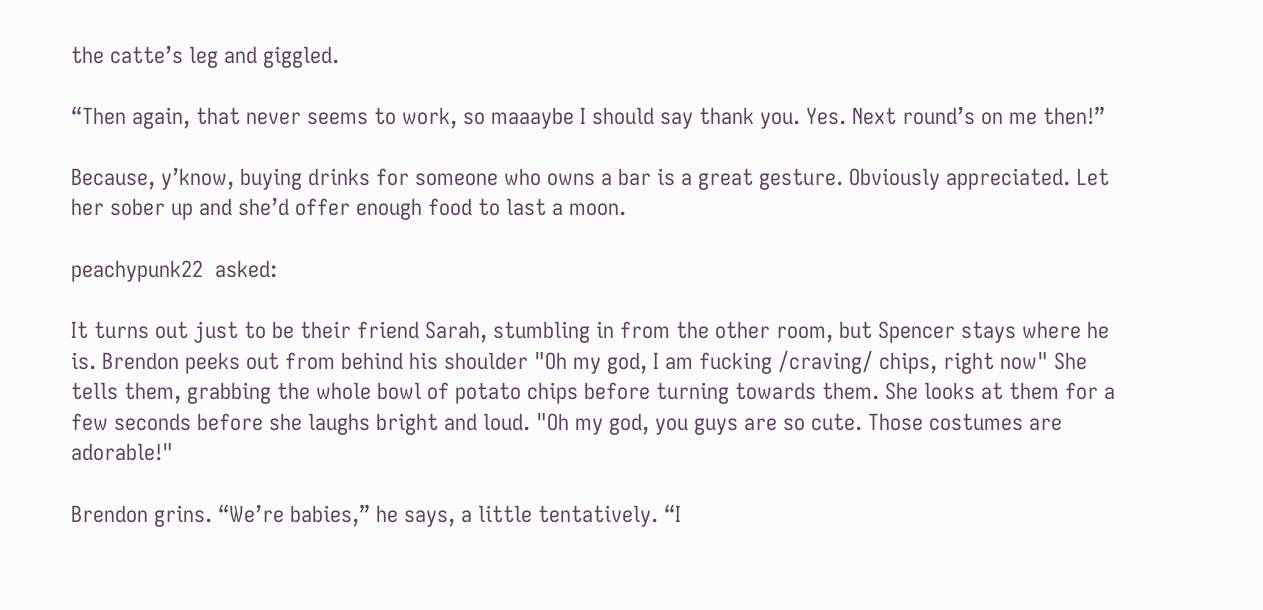the catte’s leg and giggled.

“Then again, that never seems to work, so maaaybe I should say thank you. Yes. Next round’s on me then!”

Because, y’know, buying drinks for someone who owns a bar is a great gesture. Obviously appreciated. Let her sober up and she’d offer enough food to last a moon.

peachypunk22  asked:

It turns out just to be their friend Sarah, stumbling in from the other room, but Spencer stays where he is. Brendon peeks out from behind his shoulder "Oh my god, I am fucking /craving/ chips, right now" She tells them, grabbing the whole bowl of potato chips before turning towards them. She looks at them for a few seconds before she laughs bright and loud. "Oh my god, you guys are so cute. Those costumes are adorable!"

Brendon grins. “We’re babies,” he says, a little tentatively. “I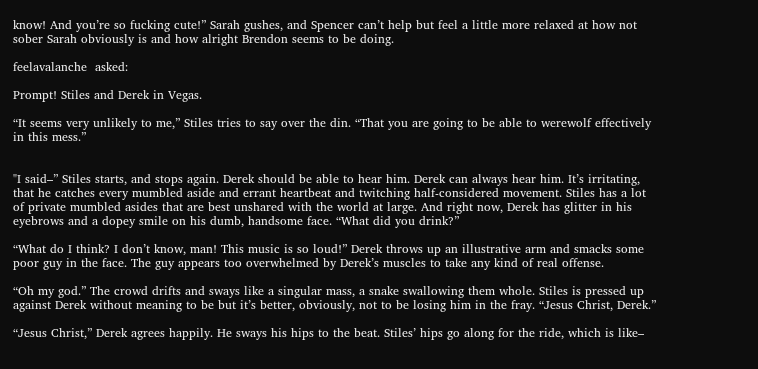know! And you’re so fucking cute!” Sarah gushes, and Spencer can’t help but feel a little more relaxed at how not sober Sarah obviously is and how alright Brendon seems to be doing.

feelavalanche  asked:

Prompt! Stiles and Derek in Vegas.

“It seems very unlikely to me,” Stiles tries to say over the din. “That you are going to be able to werewolf effectively in this mess.”


"I said–” Stiles starts, and stops again. Derek should be able to hear him. Derek can always hear him. It’s irritating, that he catches every mumbled aside and errant heartbeat and twitching half-considered movement. Stiles has a lot of private mumbled asides that are best unshared with the world at large. And right now, Derek has glitter in his eyebrows and a dopey smile on his dumb, handsome face. “What did you drink?”

“What do I think? I don’t know, man! This music is so loud!” Derek throws up an illustrative arm and smacks some poor guy in the face. The guy appears too overwhelmed by Derek’s muscles to take any kind of real offense.

“Oh my god.” The crowd drifts and sways like a singular mass, a snake swallowing them whole. Stiles is pressed up against Derek without meaning to be but it’s better, obviously, not to be losing him in the fray. “Jesus Christ, Derek.”

“Jesus Christ,” Derek agrees happily. He sways his hips to the beat. Stiles’ hips go along for the ride, which is like–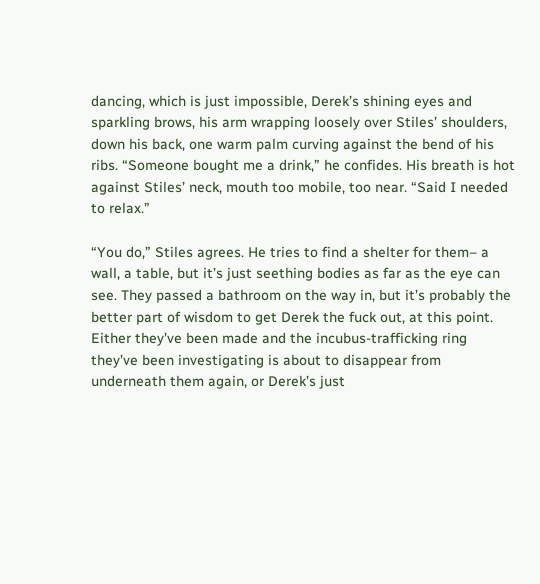dancing, which is just impossible, Derek’s shining eyes and sparkling brows, his arm wrapping loosely over Stiles’ shoulders, down his back, one warm palm curving against the bend of his ribs. “Someone bought me a drink,” he confides. His breath is hot against Stiles’ neck, mouth too mobile, too near. “Said I needed to relax.”

“You do,” Stiles agrees. He tries to find a shelter for them– a wall, a table, but it’s just seething bodies as far as the eye can see. They passed a bathroom on the way in, but it’s probably the better part of wisdom to get Derek the fuck out, at this point. Either they’ve been made and the incubus-trafficking ring they’ve been investigating is about to disappear from underneath them again, or Derek’s just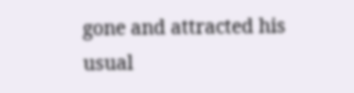gone and attracted his usual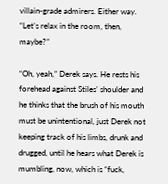villain-grade admirers. Either way. “Let’s relax in the room, then, maybe?”

“Oh, yeah,” Derek says. He rests his forehead against Stiles’ shoulder and he thinks that the brush of his mouth must be unintentional, just Derek not keeping track of his limbs, drunk and drugged, until he hears what Derek is mumbling, now, which is “fuck,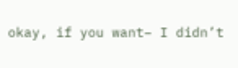okay, if you want– I didn’t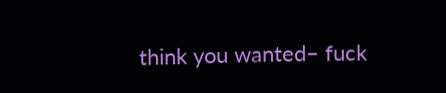think you wanted– fuck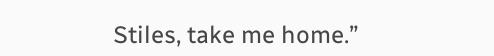Stiles, take me home.”